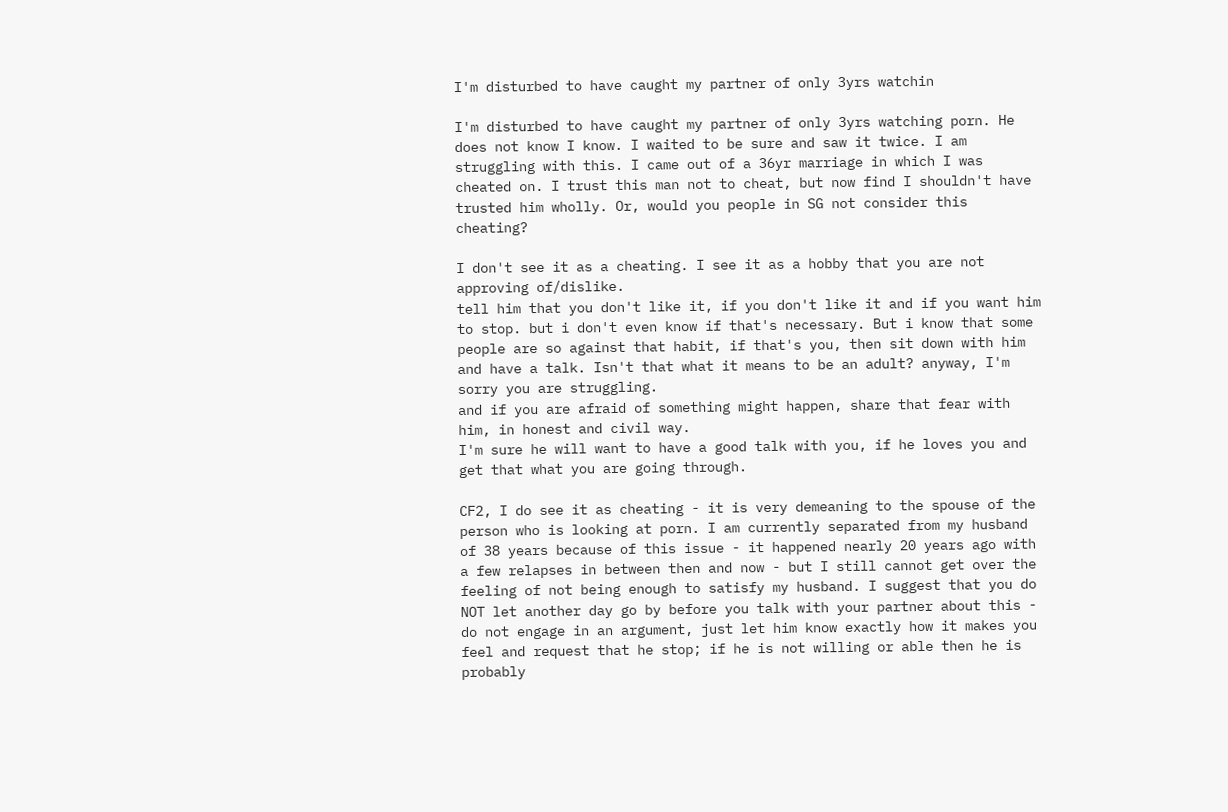I'm disturbed to have caught my partner of only 3yrs watchin

I'm disturbed to have caught my partner of only 3yrs watching porn. He does not know I know. I waited to be sure and saw it twice. I am struggling with this. I came out of a 36yr marriage in which I was cheated on. I trust this man not to cheat, but now find I shouldn't have trusted him wholly. Or, would you people in SG not consider this cheating?

I don't see it as a cheating. I see it as a hobby that you are not approving of/dislike.
tell him that you don't like it, if you don't like it and if you want him to stop. but i don't even know if that's necessary. But i know that some people are so against that habit, if that's you, then sit down with him and have a talk. Isn't that what it means to be an adult? anyway, I'm sorry you are struggling.
and if you are afraid of something might happen, share that fear with him, in honest and civil way.
I'm sure he will want to have a good talk with you, if he loves you and get that what you are going through.

CF2, I do see it as cheating - it is very demeaning to the spouse of the person who is looking at porn. I am currently separated from my husband of 38 years because of this issue - it happened nearly 20 years ago with a few relapses in between then and now - but I still cannot get over the feeling of not being enough to satisfy my husband. I suggest that you do NOT let another day go by before you talk with your partner about this - do not engage in an argument, just let him know exactly how it makes you feel and request that he stop; if he is not willing or able then he is probably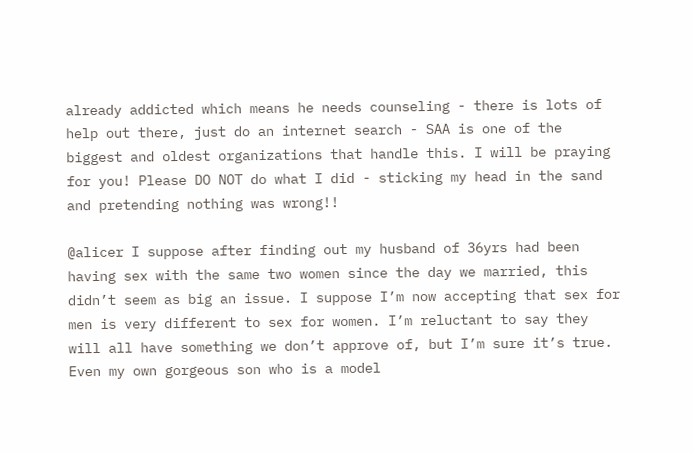already addicted which means he needs counseling - there is lots of help out there, just do an internet search - SAA is one of the biggest and oldest organizations that handle this. I will be praying for you! Please DO NOT do what I did - sticking my head in the sand and pretending nothing was wrong!!

@alicer I suppose after finding out my husband of 36yrs had been having sex with the same two women since the day we married, this didn’t seem as big an issue. I suppose I’m now accepting that sex for men is very different to sex for women. I’m reluctant to say they will all have something we don’t approve of, but I’m sure it’s true. Even my own gorgeous son who is a model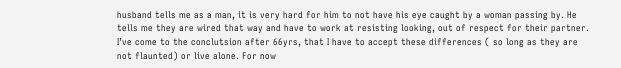husband tells me as a man, it is very hard for him to not have his eye caught by a woman passing by. He tells me they are wired that way and have to work at resisting looking, out of respect for their partner. I’ve come to the conclutsion after 66yrs, that I have to accept these differences ( so long as they are not flaunted) or live alone. For now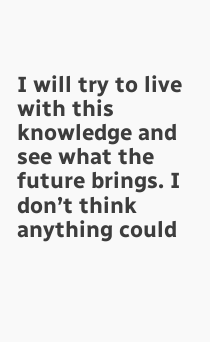I will try to live with this knowledge and see what the future brings. I don’t think anything could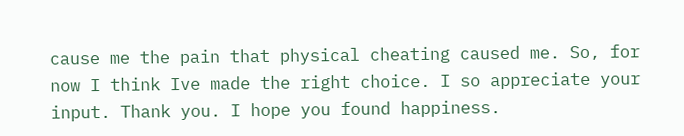cause me the pain that physical cheating caused me. So, for now I think Ive made the right choice. I so appreciate your input. Thank you. I hope you found happiness.